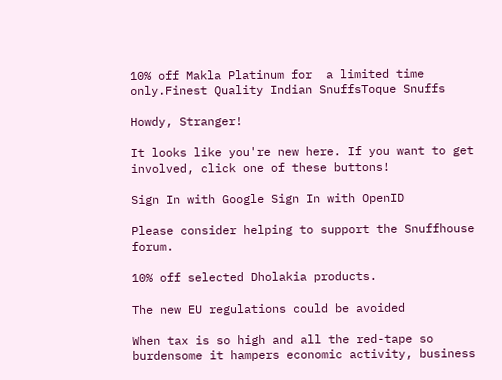10% off Makla Platinum for  a limited time only.Finest Quality Indian SnuffsToque Snuffs

Howdy, Stranger!

It looks like you're new here. If you want to get involved, click one of these buttons!

Sign In with Google Sign In with OpenID

Please consider helping to support the Snuffhouse forum.

10% off selected Dholakia products.

The new EU regulations could be avoided

When tax is so high and all the red-tape so burdensome it hampers economic activity, business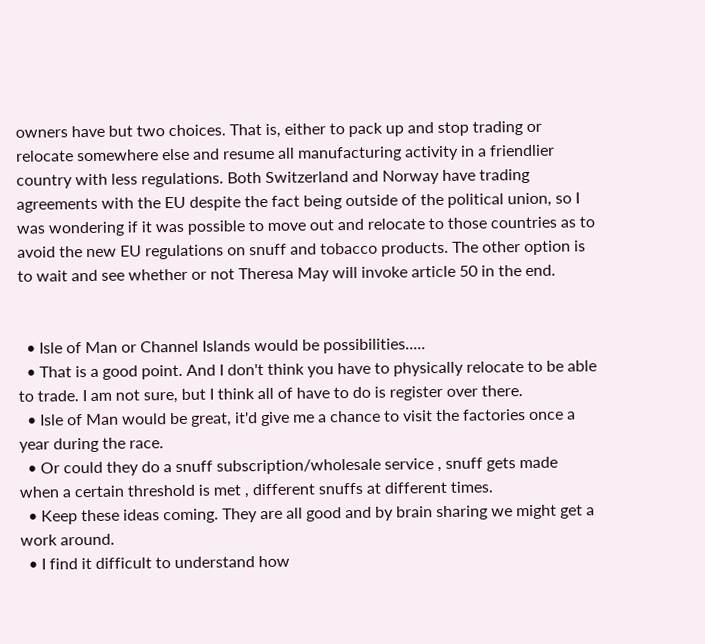owners have but two choices. That is, either to pack up and stop trading or relocate somewhere else and resume all manufacturing activity in a friendlier country with less regulations. Both Switzerland and Norway have trading agreements with the EU despite the fact being outside of the political union, so I was wondering if it was possible to move out and relocate to those countries as to avoid the new EU regulations on snuff and tobacco products. The other option is to wait and see whether or not Theresa May will invoke article 50 in the end.


  • Isle of Man or Channel Islands would be possibilities.....
  • That is a good point. And I don't think you have to physically relocate to be able to trade. I am not sure, but I think all of have to do is register over there.
  • Isle of Man would be great, it'd give me a chance to visit the factories once a year during the race.
  • Or could they do a snuff subscription/wholesale service , snuff gets made when a certain threshold is met , different snuffs at different times.
  • Keep these ideas coming. They are all good and by brain sharing we might get a work around.
  • I find it difficult to understand how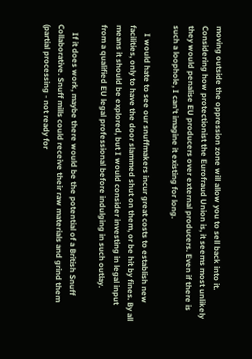moving outside the oppression zone will allow you to sell back into it. Considering how protectionist the Eurofraud Union is, it seems most unlikely they would penalise EU producers over external producers. Even if there is such a loophole, I can't imagine it existing for long.

    I would hate to see our snuffmakers incur great costs to establish new facilities, only to have the door slammed shut on them, or be hit by fines. By all means it should be explored, but I would consider investing in legal input from a qualified EU legal professional before indulging in such outlay.

    If it does work, maybe there would be the potential of a British Snuff Collaborative. Snuff mills could receive their raw materials and grind them (partial processing - not ready for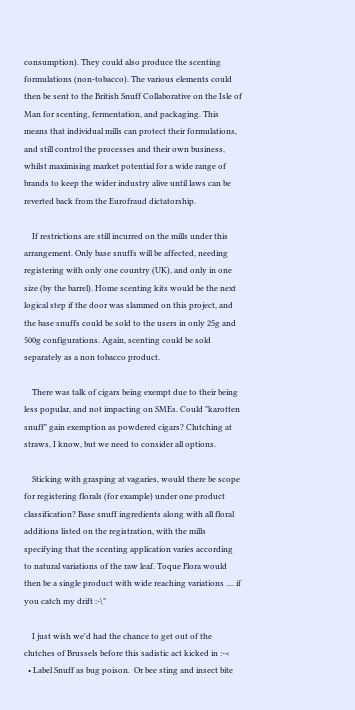consumption). They could also produce the scenting formulations (non-tobacco). The various elements could then be sent to the British Snuff Collaborative on the Isle of Man for scenting, fermentation, and packaging. This means that individual mills can protect their formulations, and still control the processes and their own business, whilst maximising market potential for a wide range of brands to keep the wider industry alive until laws can be reverted back from the Eurofraud dictatorship.

    If restrictions are still incurred on the mills under this arrangement. Only base snuffs will be affected, needing registering with only one country (UK), and only in one size (by the barrel). Home scenting kits would be the next logical step if the door was slammed on this project, and the base snuffs could be sold to the users in only 25g and 500g configurations. Again, scenting could be sold separately as a non tobacco product.

    There was talk of cigars being exempt due to their being less popular, and not impacting on SMEs. Could "karotten snuff" gain exemption as powdered cigars? Clutching at straws, I know, but we need to consider all options.

    Sticking with grasping at vagaries, would there be scope for registering florals (for example) under one product classification? Base snuff ingredients along with all floral additions listed on the registration, with the mills specifying that the scenting application varies according to natural variations of the raw leaf. Toque Flora would then be a single product with wide reaching variations .... if you catch my drift :-\"

    I just wish we'd had the chance to get out of the clutches of Brussels before this sadistic act kicked in :-<
  • Label Snuff as bug poison.  Or bee sting and insect bite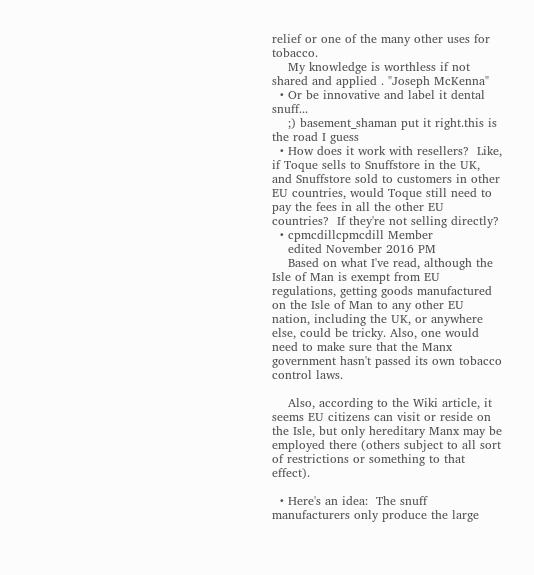relief or one of the many other uses for tobacco.
    My knowledge is worthless if not shared and applied . "Joseph McKenna"
  • Or be innovative and label it dental snuff...
    ;) basement_shaman put it right.this is the road I guess
  • How does it work with resellers?  Like, if Toque sells to Snuffstore in the UK, and Snuffstore sold to customers in other EU countries, would Toque still need to pay the fees in all the other EU countries?  If they're not selling directly?
  • cpmcdillcpmcdill Member
    edited November 2016 PM
    Based on what I've read, although the Isle of Man is exempt from EU regulations, getting goods manufactured on the Isle of Man to any other EU nation, including the UK, or anywhere else, could be tricky. Also, one would need to make sure that the Manx government hasn't passed its own tobacco control laws.

    Also, according to the Wiki article, it seems EU citizens can visit or reside on the Isle, but only hereditary Manx may be employed there (others subject to all sort of restrictions or something to that effect).

  • Here's an idea:  The snuff manufacturers only produce the large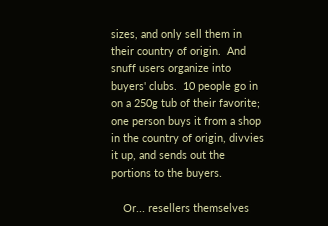sizes, and only sell them in their country of origin.  And snuff users organize into buyers' clubs.  10 people go in on a 250g tub of their favorite; one person buys it from a shop in the country of origin, divvies it up, and sends out the portions to the buyers.

    Or... resellers themselves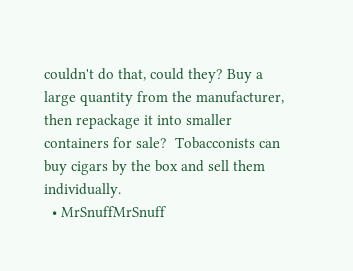couldn't do that, could they? Buy a large quantity from the manufacturer, then repackage it into smaller containers for sale?  Tobacconists can buy cigars by the box and sell them individually.
  • MrSnuffMrSnuff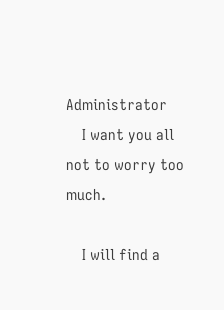Administrator
    I want you all not to worry too much.

    I will find a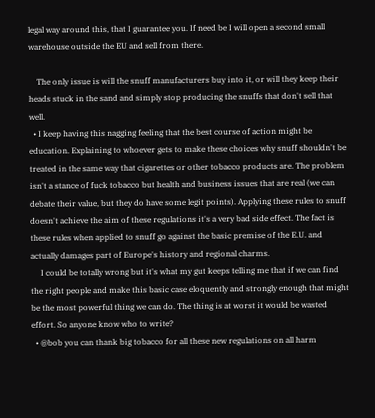legal way around this, that I guarantee you. If need be I will open a second small warehouse outside the EU and sell from there.

    The only issue is will the snuff manufacturers buy into it, or will they keep their heads stuck in the sand and simply stop producing the snuffs that don't sell that well.
  • I keep having this nagging feeling that the best course of action might be education. Explaining to whoever gets to make these choices why snuff shouldn't be treated in the same way that cigarettes or other tobacco products are. The problem isn't a stance of fuck tobacco but health and business issues that are real (we can debate their value, but they do have some legit points). Applying these rules to snuff doesn't achieve the aim of these regulations it's a very bad side effect. The fact is these rules when applied to snuff go against the basic premise of the E.U. and actually damages part of Europe's history and regional charms.
     I could be totally wrong but it's what my gut keeps telling me that if we can find the right people and make this basic case eloquently and strongly enough that might be the most powerful thing we can do. The thing is at worst it would be wasted effort. So anyone know who to write?
  • @bob you can thank big tobacco for all these new regulations on all harm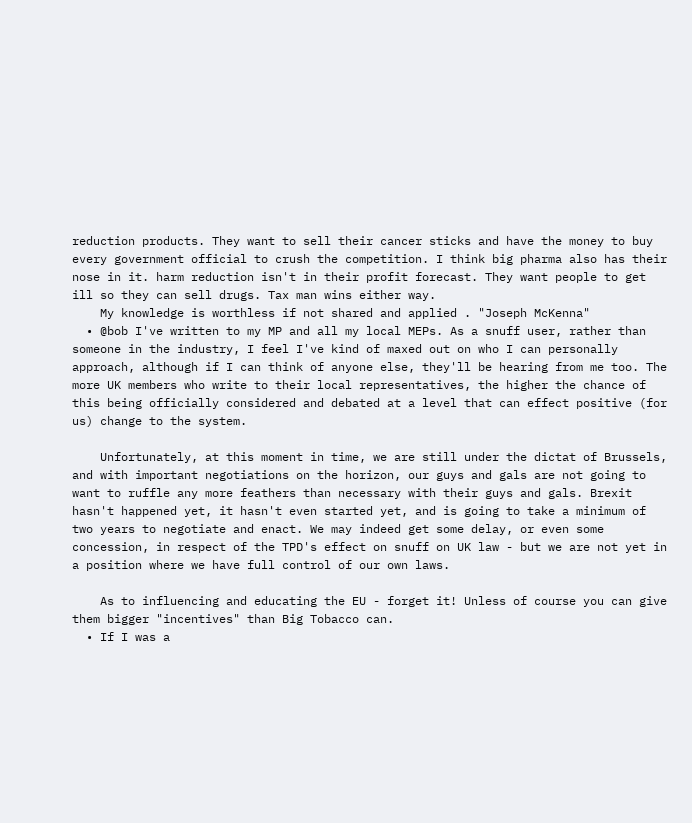reduction products. They want to sell their cancer sticks and have the money to buy every government official to crush the competition. I think big pharma also has their nose in it. harm reduction isn't in their profit forecast. They want people to get ill so they can sell drugs. Tax man wins either way.
    My knowledge is worthless if not shared and applied . "Joseph McKenna"
  • @bob I've written to my MP and all my local MEPs. As a snuff user, rather than someone in the industry, I feel I've kind of maxed out on who I can personally approach, although if I can think of anyone else, they'll be hearing from me too. The more UK members who write to their local representatives, the higher the chance of this being officially considered and debated at a level that can effect positive (for us) change to the system.

    Unfortunately, at this moment in time, we are still under the dictat of Brussels, and with important negotiations on the horizon, our guys and gals are not going to want to ruffle any more feathers than necessary with their guys and gals. Brexit hasn't happened yet, it hasn't even started yet, and is going to take a minimum of two years to negotiate and enact. We may indeed get some delay, or even some concession, in respect of the TPD's effect on snuff on UK law - but we are not yet in a position where we have full control of our own laws.

    As to influencing and educating the EU - forget it! Unless of course you can give them bigger "incentives" than Big Tobacco can.
  • If I was a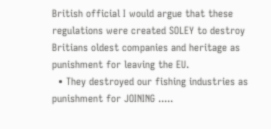British official I would argue that these regulations were created SOLEY to destroy Britians oldest companies and heritage as punishment for leaving the EU.
  • They destroyed our fishing industries as punishment for JOINING .....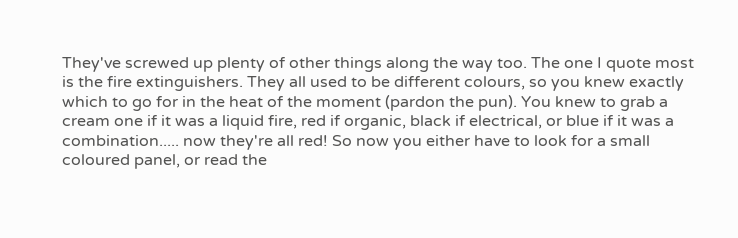They've screwed up plenty of other things along the way too. The one I quote most is the fire extinguishers. They all used to be different colours, so you knew exactly which to go for in the heat of the moment (pardon the pun). You knew to grab a cream one if it was a liquid fire, red if organic, black if electrical, or blue if it was a combination..... now they're all red! So now you either have to look for a small coloured panel, or read the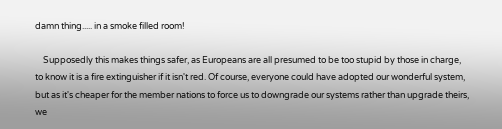damn thing..... in a smoke filled room!

    Supposedly this makes things safer, as Europeans are all presumed to be too stupid by those in charge, to know it is a fire extinguisher if it isn't red. Of course, everyone could have adopted our wonderful system, but as it's cheaper for the member nations to force us to downgrade our systems rather than upgrade theirs, we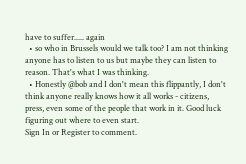have to suffer..... again
  • so who in Brussels would we talk too? I am not thinking anyone has to listen to us but maybe they can listen to reason. That's what I was thinking.
  • Honestly @bob and I don't mean this flippantly, I don't think anyone really knows how it all works - citizens, press, even some of the people that work in it. Good luck figuring out where to even start.
Sign In or Register to comment.